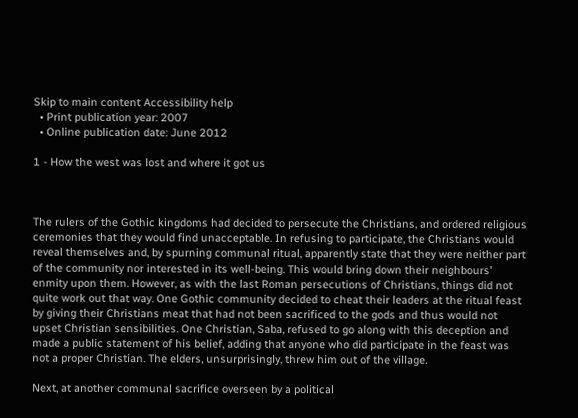Skip to main content Accessibility help
  • Print publication year: 2007
  • Online publication date: June 2012

1 - How the west was lost and where it got us



The rulers of the Gothic kingdoms had decided to persecute the Christians, and ordered religious ceremonies that they would find unacceptable. In refusing to participate, the Christians would reveal themselves and, by spurning communal ritual, apparently state that they were neither part of the community nor interested in its well-being. This would bring down their neighbours' enmity upon them. However, as with the last Roman persecutions of Christians, things did not quite work out that way. One Gothic community decided to cheat their leaders at the ritual feast by giving their Christians meat that had not been sacrificed to the gods and thus would not upset Christian sensibilities. One Christian, Saba, refused to go along with this deception and made a public statement of his belief, adding that anyone who did participate in the feast was not a proper Christian. The elders, unsurprisingly, threw him out of the village.

Next, at another communal sacrifice overseen by a political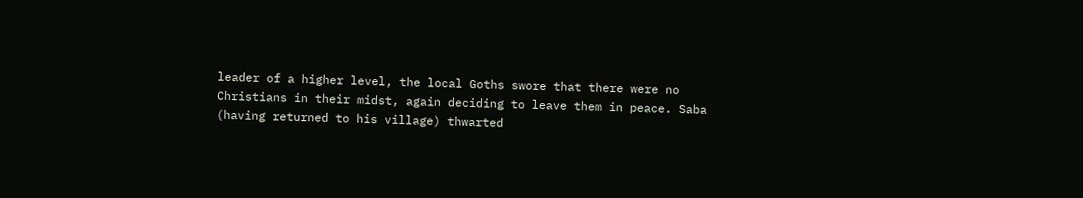leader of a higher level, the local Goths swore that there were no Christians in their midst, again deciding to leave them in peace. Saba (having returned to his village) thwarted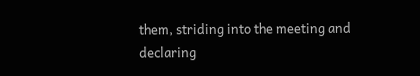them, striding into the meeting and declaring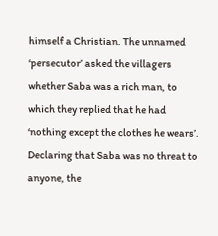himself a Christian. The unnamed ‘persecutor’ asked the villagers whether Saba was a rich man, to which they replied that he had ‘nothing except the clothes he wears’. Declaring that Saba was no threat to anyone, the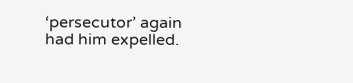‘persecutor’ again had him expelled.